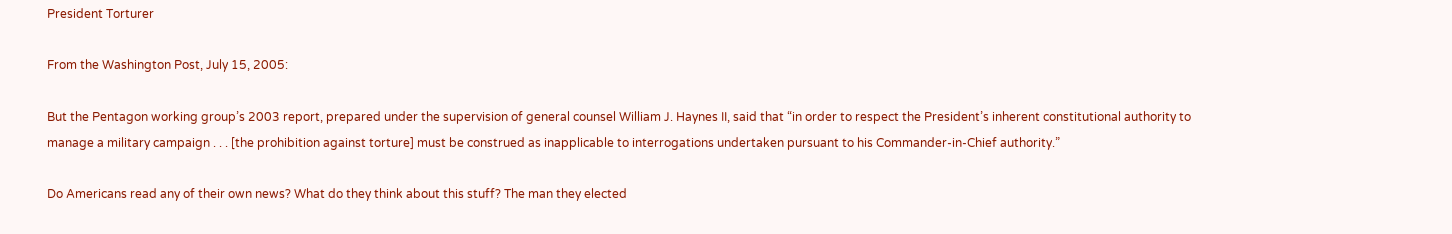President Torturer

From the Washington Post, July 15, 2005:

But the Pentagon working group’s 2003 report, prepared under the supervision of general counsel William J. Haynes II, said that “in order to respect the President’s inherent constitutional authority to manage a military campaign . . . [the prohibition against torture] must be construed as inapplicable to interrogations undertaken pursuant to his Commander-in-Chief authority.”

Do Americans read any of their own news? What do they think about this stuff? The man they elected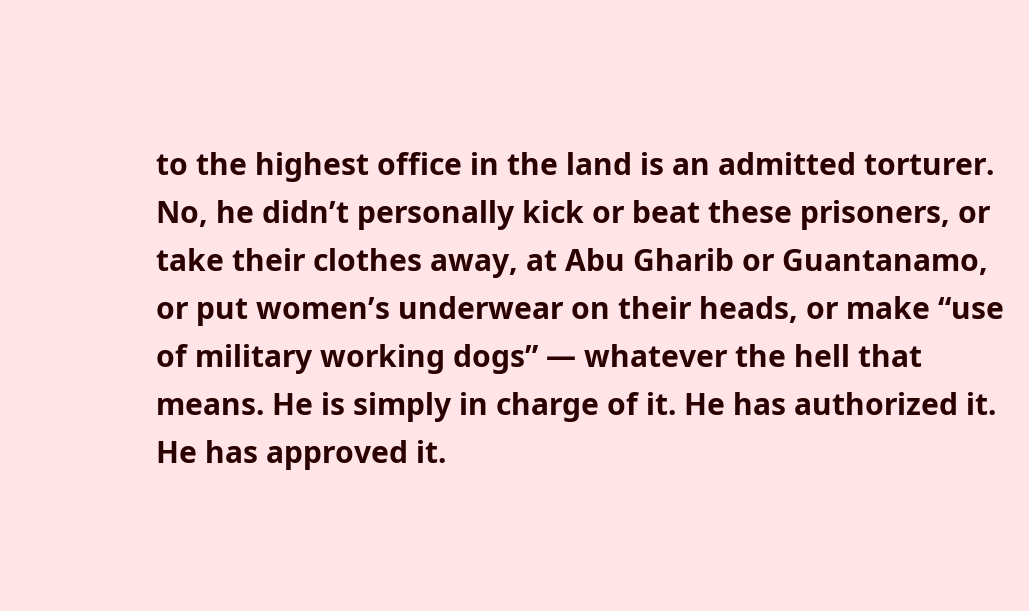to the highest office in the land is an admitted torturer. No, he didn’t personally kick or beat these prisoners, or take their clothes away, at Abu Gharib or Guantanamo, or put women’s underwear on their heads, or make “use of military working dogs” — whatever the hell that means. He is simply in charge of it. He has authorized it. He has approved it.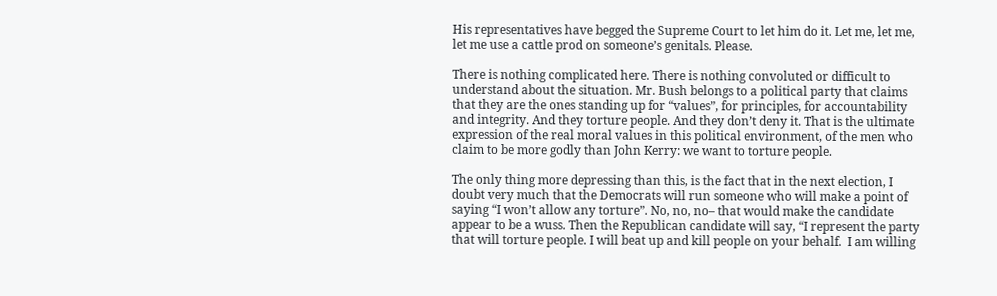His representatives have begged the Supreme Court to let him do it. Let me, let me, let me use a cattle prod on someone’s genitals. Please.

There is nothing complicated here. There is nothing convoluted or difficult to understand about the situation. Mr. Bush belongs to a political party that claims that they are the ones standing up for “values”, for principles, for accountability and integrity. And they torture people. And they don’t deny it. That is the ultimate expression of the real moral values in this political environment, of the men who claim to be more godly than John Kerry: we want to torture people.

The only thing more depressing than this, is the fact that in the next election, I doubt very much that the Democrats will run someone who will make a point of saying “I won’t allow any torture”. No, no, no– that would make the candidate appear to be a wuss. Then the Republican candidate will say, “I represent the party that will torture people. I will beat up and kill people on your behalf.  I am willing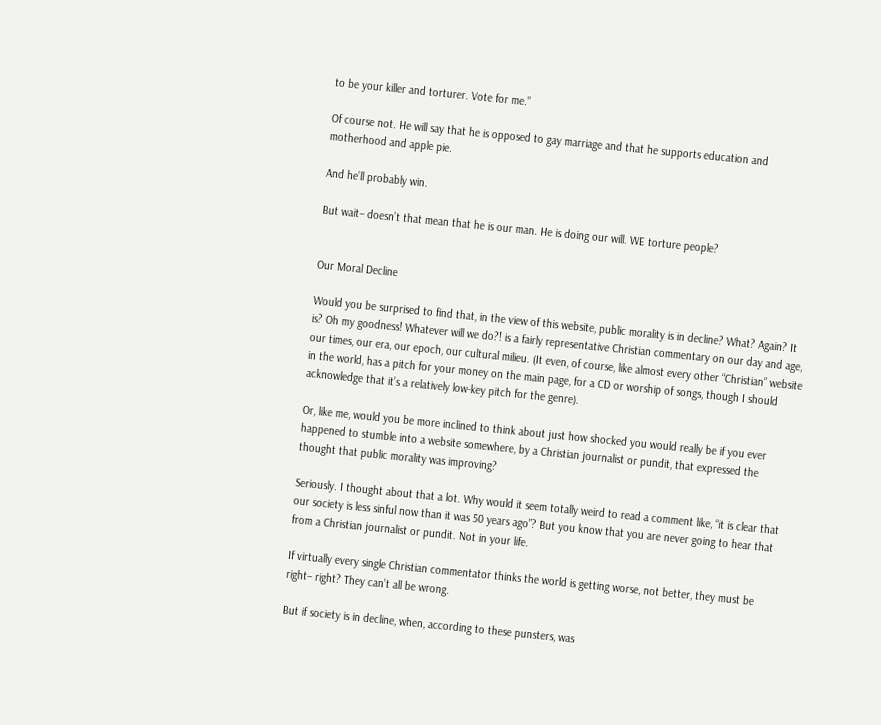to be your killer and torturer. Vote for me.”

Of course not. He will say that he is opposed to gay marriage and that he supports education and motherhood and apple pie.

And he’ll probably win.

But wait– doesn’t that mean that he is our man. He is doing our will. WE torture people?


Our Moral Decline

Would you be surprised to find that, in the view of this website, public morality is in decline? What? Again? It is? Oh my goodness! Whatever will we do?! is a fairly representative Christian commentary on our day and age, our times, our era, our epoch, our cultural milieu. (It even, of course, like almost every other “Christian” website in the world, has a pitch for your money on the main page, for a CD or worship of songs, though I should acknowledge that it’s a relatively low-key pitch for the genre).

Or, like me, would you be more inclined to think about just how shocked you would really be if you ever happened to stumble into a website somewhere, by a Christian journalist or pundit, that expressed the thought that public morality was improving?

Seriously. I thought about that a lot. Why would it seem totally weird to read a comment like, “it is clear that our society is less sinful now than it was 50 years ago”? But you know that you are never going to hear that from a Christian journalist or pundit. Not in your life.

If virtually every single Christian commentator thinks the world is getting worse, not better, they must be right– right? They can’t all be wrong.

But if society is in decline, when, according to these punsters, was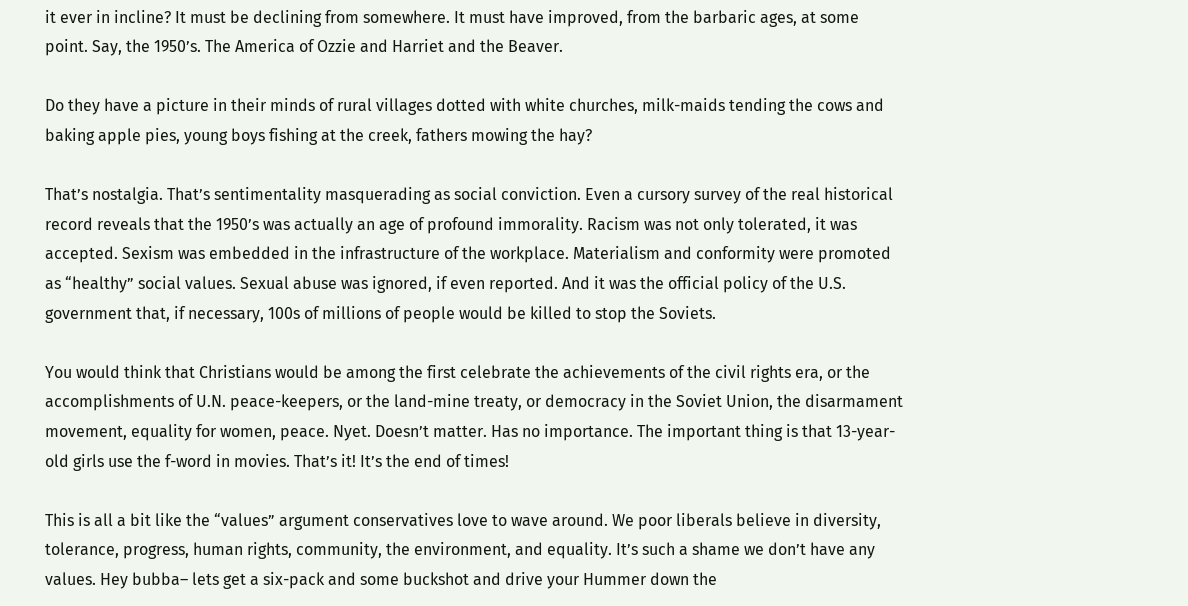it ever in incline? It must be declining from somewhere. It must have improved, from the barbaric ages, at some point. Say, the 1950’s. The America of Ozzie and Harriet and the Beaver.

Do they have a picture in their minds of rural villages dotted with white churches, milk-maids tending the cows and baking apple pies, young boys fishing at the creek, fathers mowing the hay?

That’s nostalgia. That’s sentimentality masquerading as social conviction. Even a cursory survey of the real historical record reveals that the 1950’s was actually an age of profound immorality. Racism was not only tolerated, it was accepted. Sexism was embedded in the infrastructure of the workplace. Materialism and conformity were promoted as “healthy” social values. Sexual abuse was ignored, if even reported. And it was the official policy of the U.S. government that, if necessary, 100s of millions of people would be killed to stop the Soviets.

You would think that Christians would be among the first celebrate the achievements of the civil rights era, or the accomplishments of U.N. peace-keepers, or the land-mine treaty, or democracy in the Soviet Union, the disarmament movement, equality for women, peace. Nyet. Doesn’t matter. Has no importance. The important thing is that 13-year-old girls use the f-word in movies. That’s it! It’s the end of times!

This is all a bit like the “values” argument conservatives love to wave around. We poor liberals believe in diversity, tolerance, progress, human rights, community, the environment, and equality. It’s such a shame we don’t have any values. Hey bubba– lets get a six-pack and some buckshot and drive your Hummer down the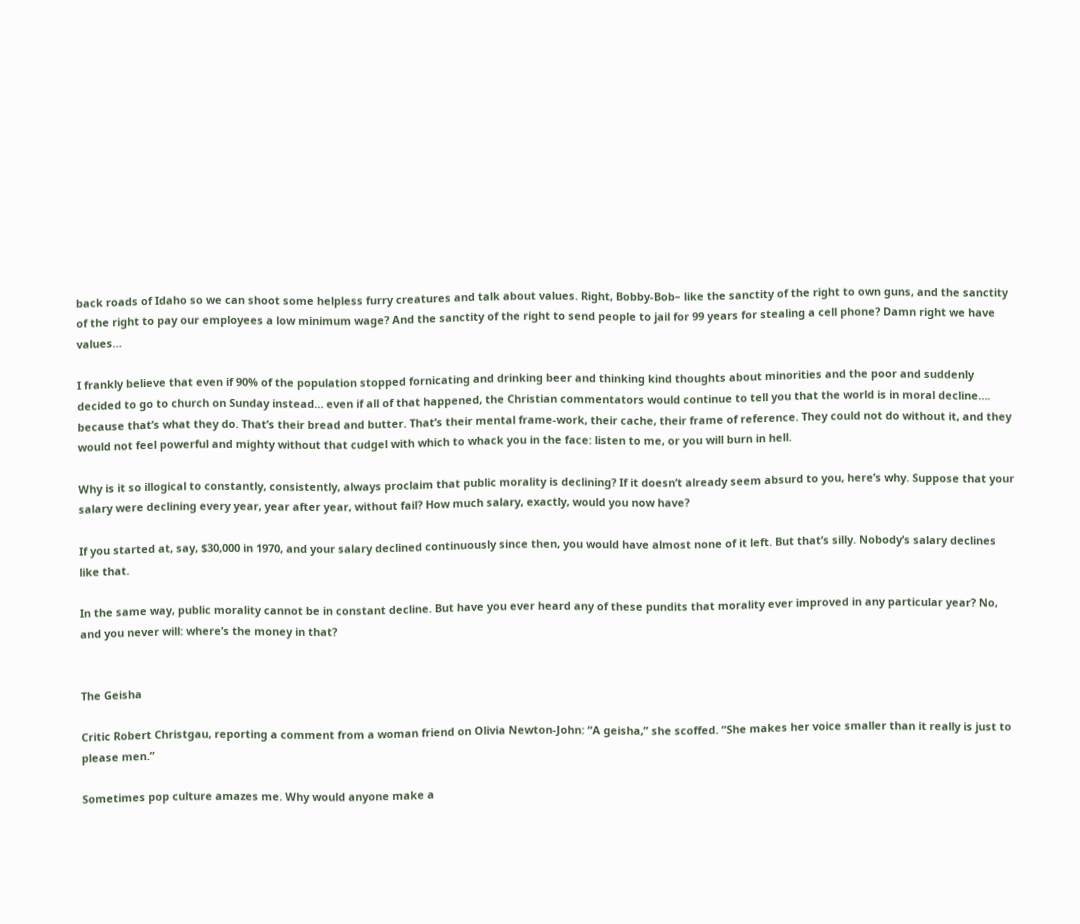back roads of Idaho so we can shoot some helpless furry creatures and talk about values. Right, Bobby-Bob– like the sanctity of the right to own guns, and the sanctity of the right to pay our employees a low minimum wage? And the sanctity of the right to send people to jail for 99 years for stealing a cell phone? Damn right we have values…

I frankly believe that even if 90% of the population stopped fornicating and drinking beer and thinking kind thoughts about minorities and the poor and suddenly decided to go to church on Sunday instead… even if all of that happened, the Christian commentators would continue to tell you that the world is in moral decline…. because that’s what they do. That’s their bread and butter. That’s their mental frame-work, their cache, their frame of reference. They could not do without it, and they would not feel powerful and mighty without that cudgel with which to whack you in the face: listen to me, or you will burn in hell.

Why is it so illogical to constantly, consistently, always proclaim that public morality is declining? If it doesn’t already seem absurd to you, here’s why. Suppose that your salary were declining every year, year after year, without fail? How much salary, exactly, would you now have?

If you started at, say, $30,000 in 1970, and your salary declined continuously since then, you would have almost none of it left. But that’s silly. Nobody’s salary declines like that.

In the same way, public morality cannot be in constant decline. But have you ever heard any of these pundits that morality ever improved in any particular year? No, and you never will: where’s the money in that?


The Geisha

Critic Robert Christgau, reporting a comment from a woman friend on Olivia Newton-John: “A geisha,” she scoffed. “She makes her voice smaller than it really is just to please men.”

Sometimes pop culture amazes me. Why would anyone make a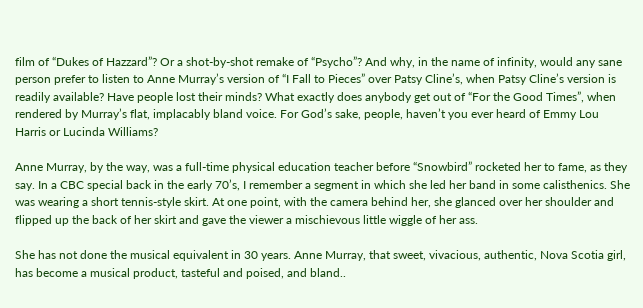film of “Dukes of Hazzard”? Or a shot-by-shot remake of “Psycho”? And why, in the name of infinity, would any sane person prefer to listen to Anne Murray’s version of “I Fall to Pieces” over Patsy Cline’s, when Patsy Cline’s version is readily available? Have people lost their minds? What exactly does anybody get out of “For the Good Times”, when rendered by Murray’s flat, implacably bland voice. For God’s sake, people, haven’t you ever heard of Emmy Lou Harris or Lucinda Williams?

Anne Murray, by the way, was a full-time physical education teacher before “Snowbird” rocketed her to fame, as they say. In a CBC special back in the early 70’s, I remember a segment in which she led her band in some calisthenics. She was wearing a short tennis-style skirt. At one point, with the camera behind her, she glanced over her shoulder and flipped up the back of her skirt and gave the viewer a mischievous little wiggle of her ass.

She has not done the musical equivalent in 30 years. Anne Murray, that sweet, vivacious, authentic, Nova Scotia girl, has become a musical product, tasteful and poised, and bland..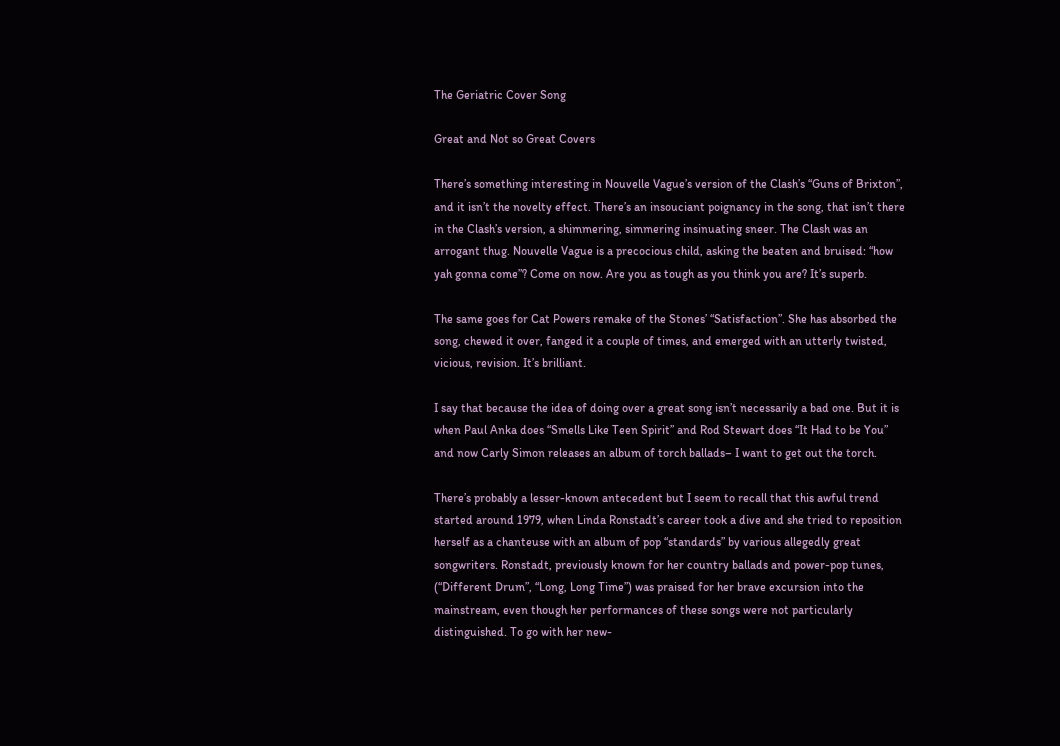The Geriatric Cover Song

Great and Not so Great Covers

There’s something interesting in Nouvelle Vague’s version of the Clash’s “Guns of Brixton”, and it isn’t the novelty effect. There’s an insouciant poignancy in the song, that isn’t there in the Clash’s version, a shimmering, simmering insinuating sneer. The Clash was an arrogant thug. Nouvelle Vague is a precocious child, asking the beaten and bruised: “how yah gonna come”? Come on now. Are you as tough as you think you are? It’s superb.

The same goes for Cat Powers remake of the Stones’ “Satisfaction”. She has absorbed the song, chewed it over, fanged it a couple of times, and emerged with an utterly twisted, vicious, revision. It’s brilliant.

I say that because the idea of doing over a great song isn’t necessarily a bad one. But it is when Paul Anka does “Smells Like Teen Spirit” and Rod Stewart does “It Had to be You” and now Carly Simon releases an album of torch ballads– I want to get out the torch.

There’s probably a lesser-known antecedent but I seem to recall that this awful trend started around 1979, when Linda Ronstadt’s career took a dive and she tried to reposition herself as a chanteuse with an album of pop “standards” by various allegedly great songwriters. Ronstadt, previously known for her country ballads and power-pop tunes, (“Different Drum”, “Long, Long Time”) was praised for her brave excursion into the mainstream, even though her performances of these songs were not particularly distinguished. To go with her new-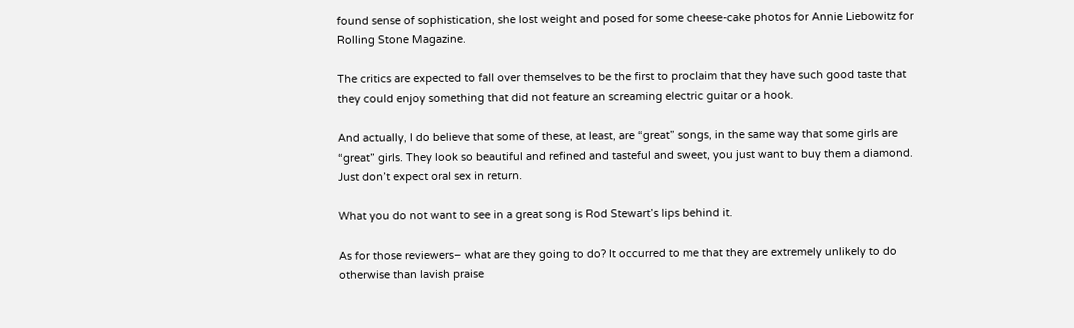found sense of sophistication, she lost weight and posed for some cheese-cake photos for Annie Liebowitz for Rolling Stone Magazine.

The critics are expected to fall over themselves to be the first to proclaim that they have such good taste that they could enjoy something that did not feature an screaming electric guitar or a hook.

And actually, I do believe that some of these, at least, are “great” songs, in the same way that some girls are “great” girls. They look so beautiful and refined and tasteful and sweet, you just want to buy them a diamond. Just don’t expect oral sex in return.

What you do not want to see in a great song is Rod Stewart’s lips behind it.

As for those reviewers– what are they going to do? It occurred to me that they are extremely unlikely to do otherwise than lavish praise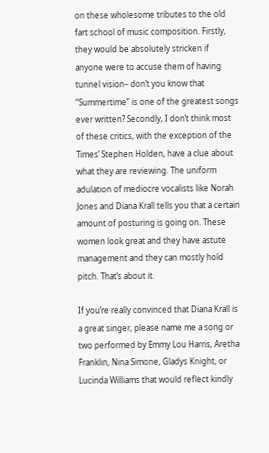on these wholesome tributes to the old fart school of music composition. Firstly, they would be absolutely stricken if anyone were to accuse them of having tunnel vision– don’t you know that “Summertime” is one of the greatest songs ever written? Secondly, I don’t think most of these critics, with the exception of the Times’ Stephen Holden, have a clue about what they are reviewing. The uniform adulation of mediocre vocalists like Norah Jones and Diana Krall tells you that a certain amount of posturing is going on. These women look great and they have astute management and they can mostly hold pitch. That’s about it.

If you’re really convinced that Diana Krall is a great singer, please name me a song or two performed by Emmy Lou Harris, Aretha Franklin, Nina Simone, Gladys Knight, or Lucinda Williams that would reflect kindly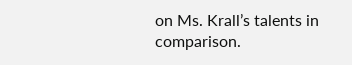on Ms. Krall’s talents in comparison.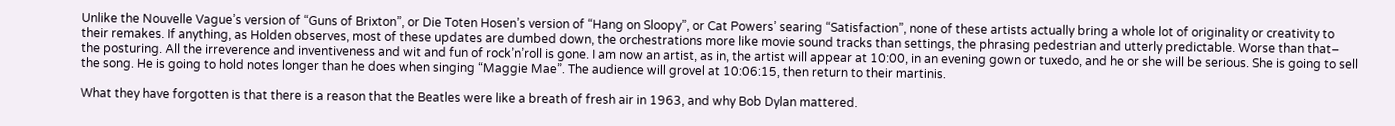Unlike the Nouvelle Vague’s version of “Guns of Brixton”, or Die Toten Hosen’s version of “Hang on Sloopy”, or Cat Powers’ searing “Satisfaction”, none of these artists actually bring a whole lot of originality or creativity to their remakes. If anything, as Holden observes, most of these updates are dumbed down, the orchestrations more like movie sound tracks than settings, the phrasing pedestrian and utterly predictable. Worse than that– the posturing. All the irreverence and inventiveness and wit and fun of rock’n’roll is gone. I am now an artist, as in, the artist will appear at 10:00, in an evening gown or tuxedo, and he or she will be serious. She is going to sell the song. He is going to hold notes longer than he does when singing “Maggie Mae”. The audience will grovel at 10:06:15, then return to their martinis.

What they have forgotten is that there is a reason that the Beatles were like a breath of fresh air in 1963, and why Bob Dylan mattered.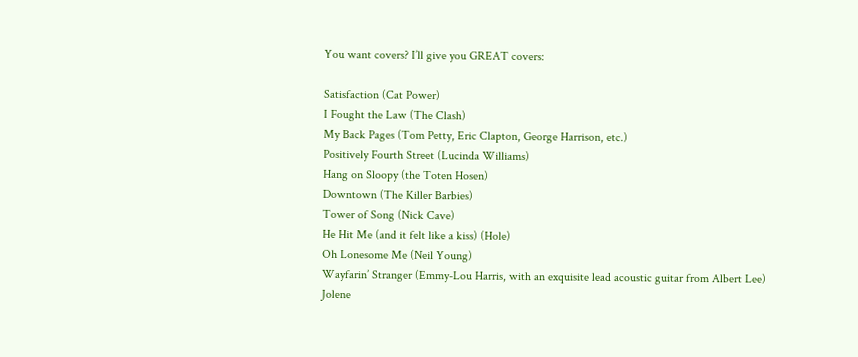You want covers? I’ll give you GREAT covers:

Satisfaction (Cat Power)
I Fought the Law (The Clash)
My Back Pages (Tom Petty, Eric Clapton, George Harrison, etc.)
Positively Fourth Street (Lucinda Williams)
Hang on Sloopy (the Toten Hosen)
Downtown (The Killer Barbies)
Tower of Song (Nick Cave)
He Hit Me (and it felt like a kiss) (Hole)
Oh Lonesome Me (Neil Young)
Wayfarin’ Stranger (Emmy-Lou Harris, with an exquisite lead acoustic guitar from Albert Lee)
Jolene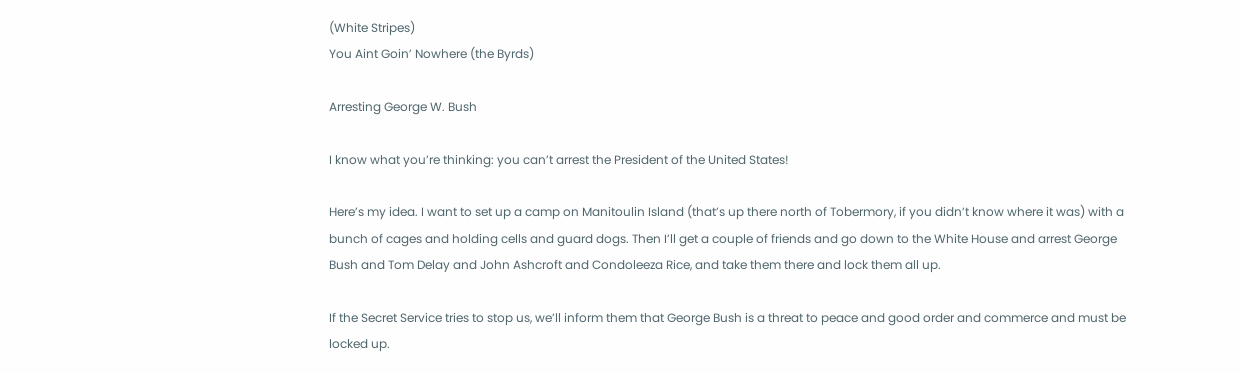(White Stripes)
You Aint Goin’ Nowhere (the Byrds)

Arresting George W. Bush

I know what you’re thinking: you can’t arrest the President of the United States!

Here’s my idea. I want to set up a camp on Manitoulin Island (that’s up there north of Tobermory, if you didn’t know where it was) with a bunch of cages and holding cells and guard dogs. Then I’ll get a couple of friends and go down to the White House and arrest George Bush and Tom Delay and John Ashcroft and Condoleeza Rice, and take them there and lock them all up.

If the Secret Service tries to stop us, we’ll inform them that George Bush is a threat to peace and good order and commerce and must be locked up.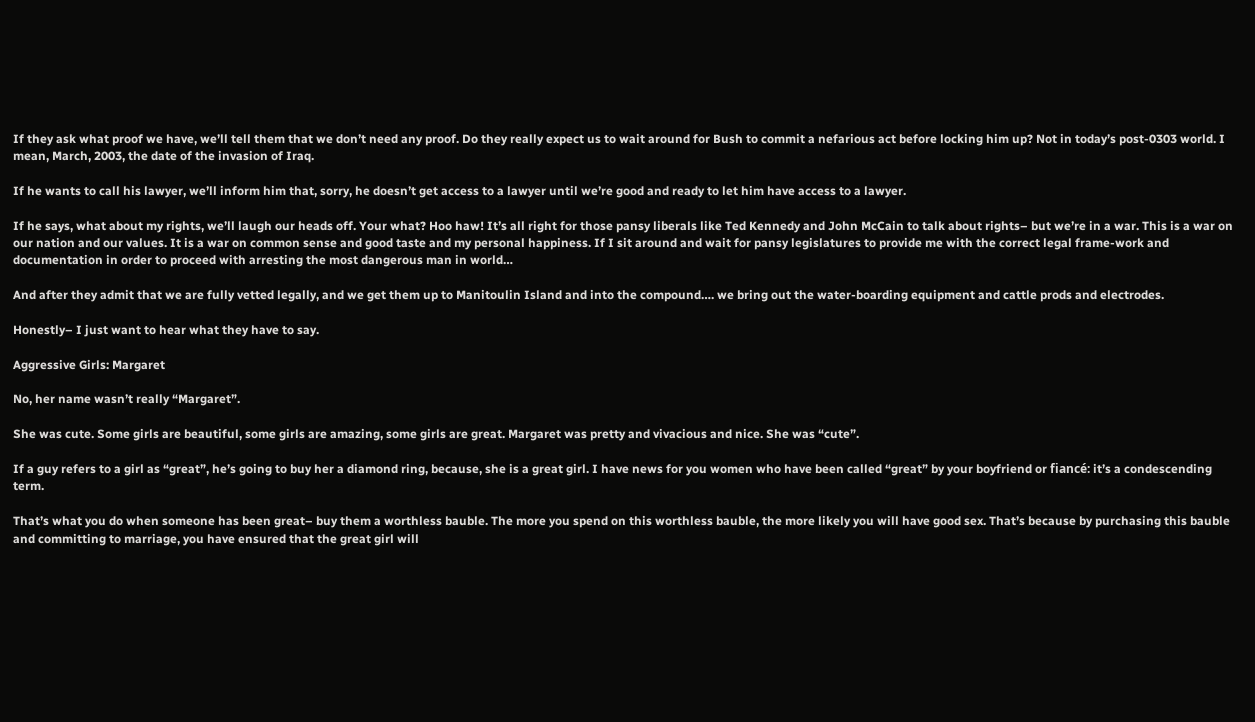If they ask what proof we have, we’ll tell them that we don’t need any proof. Do they really expect us to wait around for Bush to commit a nefarious act before locking him up? Not in today’s post-0303 world. I mean, March, 2003, the date of the invasion of Iraq.

If he wants to call his lawyer, we’ll inform him that, sorry, he doesn’t get access to a lawyer until we’re good and ready to let him have access to a lawyer.

If he says, what about my rights, we’ll laugh our heads off. Your what? Hoo haw! It’s all right for those pansy liberals like Ted Kennedy and John McCain to talk about rights– but we’re in a war. This is a war on our nation and our values. It is a war on common sense and good taste and my personal happiness. If I sit around and wait for pansy legislatures to provide me with the correct legal frame-work and documentation in order to proceed with arresting the most dangerous man in world…

And after they admit that we are fully vetted legally, and we get them up to Manitoulin Island and into the compound…. we bring out the water-boarding equipment and cattle prods and electrodes.

Honestly– I just want to hear what they have to say.

Aggressive Girls: Margaret

No, her name wasn’t really “Margaret”.

She was cute. Some girls are beautiful, some girls are amazing, some girls are great. Margaret was pretty and vivacious and nice. She was “cute”.

If a guy refers to a girl as “great”, he’s going to buy her a diamond ring, because, she is a great girl. I have news for you women who have been called “great” by your boyfriend or fiancé: it’s a condescending term.

That’s what you do when someone has been great– buy them a worthless bauble. The more you spend on this worthless bauble, the more likely you will have good sex. That’s because by purchasing this bauble and committing to marriage, you have ensured that the great girl will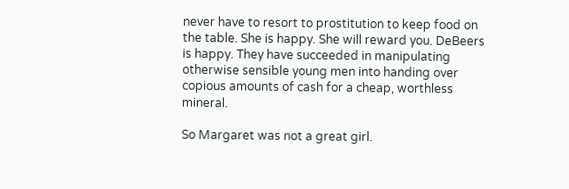never have to resort to prostitution to keep food on the table. She is happy. She will reward you. DeBeers is happy. They have succeeded in manipulating otherwise sensible young men into handing over copious amounts of cash for a cheap, worthless mineral.

So Margaret was not a great girl.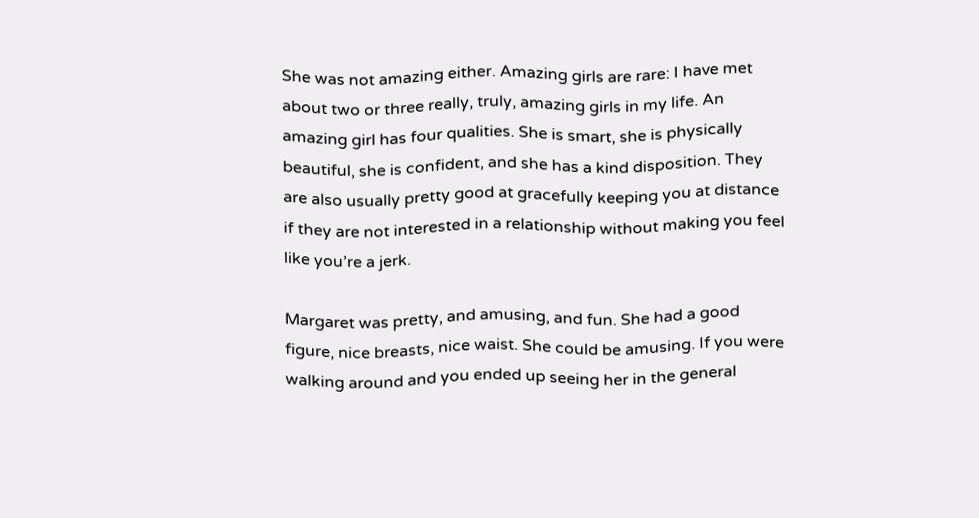She was not amazing either. Amazing girls are rare: I have met about two or three really, truly, amazing girls in my life. An amazing girl has four qualities. She is smart, she is physically beautiful, she is confident, and she has a kind disposition. They are also usually pretty good at gracefully keeping you at distance if they are not interested in a relationship without making you feel like you’re a jerk.

Margaret was pretty, and amusing, and fun. She had a good figure, nice breasts, nice waist. She could be amusing. If you were walking around and you ended up seeing her in the general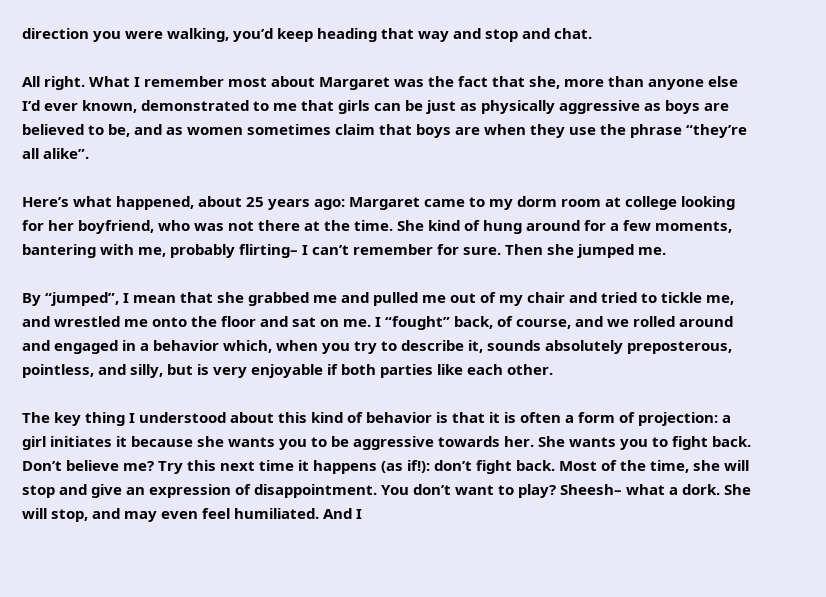direction you were walking, you’d keep heading that way and stop and chat.

All right. What I remember most about Margaret was the fact that she, more than anyone else I’d ever known, demonstrated to me that girls can be just as physically aggressive as boys are believed to be, and as women sometimes claim that boys are when they use the phrase “they’re all alike”.

Here’s what happened, about 25 years ago: Margaret came to my dorm room at college looking for her boyfriend, who was not there at the time. She kind of hung around for a few moments, bantering with me, probably flirting– I can’t remember for sure. Then she jumped me.

By “jumped”, I mean that she grabbed me and pulled me out of my chair and tried to tickle me, and wrestled me onto the floor and sat on me. I “fought” back, of course, and we rolled around and engaged in a behavior which, when you try to describe it, sounds absolutely preposterous, pointless, and silly, but is very enjoyable if both parties like each other.

The key thing I understood about this kind of behavior is that it is often a form of projection: a girl initiates it because she wants you to be aggressive towards her. She wants you to fight back. Don’t believe me? Try this next time it happens (as if!): don’t fight back. Most of the time, she will stop and give an expression of disappointment. You don’t want to play? Sheesh– what a dork. She will stop, and may even feel humiliated. And I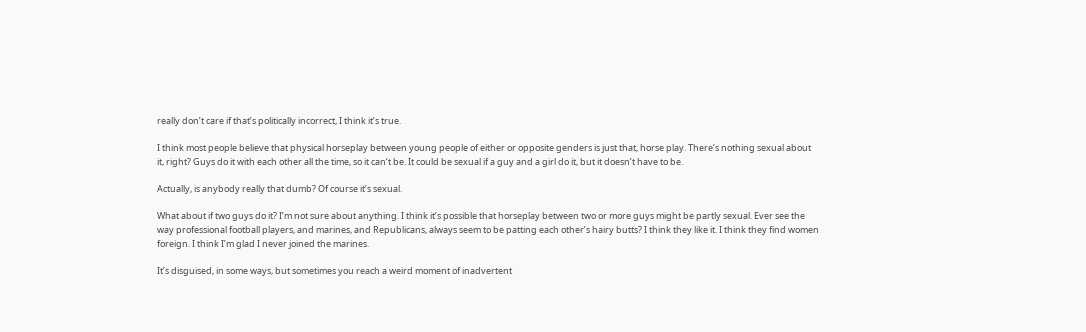really don’t care if that’s politically incorrect, I think it’s true.

I think most people believe that physical horseplay between young people of either or opposite genders is just that, horse play. There’s nothing sexual about it, right? Guys do it with each other all the time, so it can’t be. It could be sexual if a guy and a girl do it, but it doesn’t have to be.

Actually, is anybody really that dumb? Of course it’s sexual.

What about if two guys do it? I’m not sure about anything. I think it’s possible that horseplay between two or more guys might be partly sexual. Ever see the way professional football players, and marines, and Republicans, always seem to be patting each other’s hairy butts? I think they like it. I think they find women foreign. I think I’m glad I never joined the marines.

It’s disguised, in some ways, but sometimes you reach a weird moment of inadvertent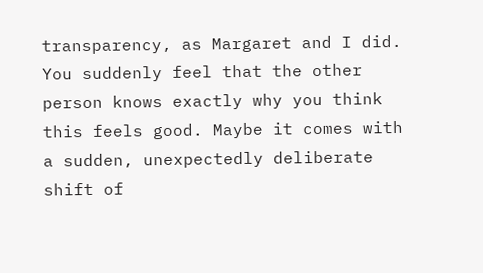transparency, as Margaret and I did. You suddenly feel that the other person knows exactly why you think this feels good. Maybe it comes with a sudden, unexpectedly deliberate shift of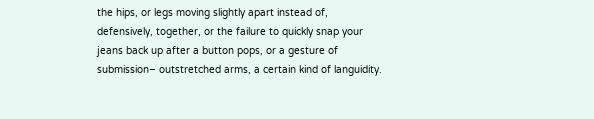the hips, or legs moving slightly apart instead of, defensively, together, or the failure to quickly snap your jeans back up after a button pops, or a gesture of submission– outstretched arms, a certain kind of languidity.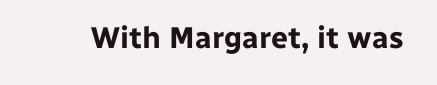With Margaret, it was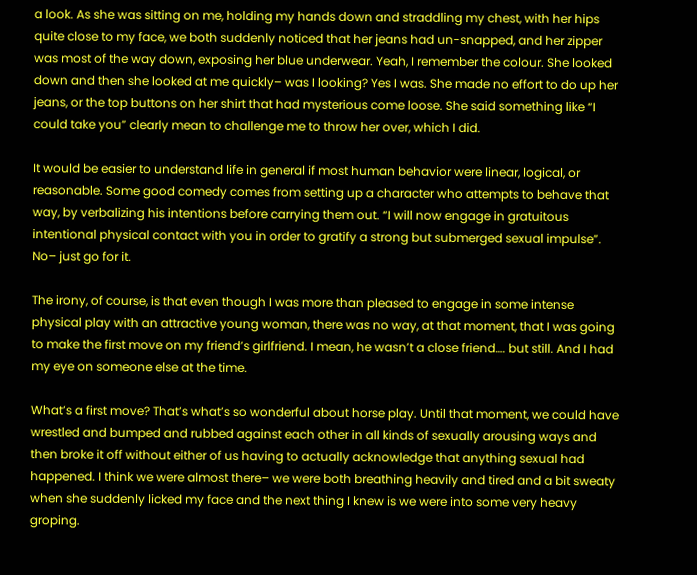a look. As she was sitting on me, holding my hands down and straddling my chest, with her hips quite close to my face, we both suddenly noticed that her jeans had un-snapped, and her zipper was most of the way down, exposing her blue underwear. Yeah, I remember the colour. She looked down and then she looked at me quickly– was I looking? Yes I was. She made no effort to do up her jeans, or the top buttons on her shirt that had mysterious come loose. She said something like “I could take you” clearly mean to challenge me to throw her over, which I did.

It would be easier to understand life in general if most human behavior were linear, logical, or reasonable. Some good comedy comes from setting up a character who attempts to behave that way, by verbalizing his intentions before carrying them out. “I will now engage in gratuitous intentional physical contact with you in order to gratify a strong but submerged sexual impulse”. No– just go for it.

The irony, of course, is that even though I was more than pleased to engage in some intense physical play with an attractive young woman, there was no way, at that moment, that I was going to make the first move on my friend’s girlfriend. I mean, he wasn’t a close friend…. but still. And I had my eye on someone else at the time.

What’s a first move? That’s what’s so wonderful about horse play. Until that moment, we could have wrestled and bumped and rubbed against each other in all kinds of sexually arousing ways and then broke it off without either of us having to actually acknowledge that anything sexual had happened. I think we were almost there– we were both breathing heavily and tired and a bit sweaty when she suddenly licked my face and the next thing I knew is we were into some very heavy groping.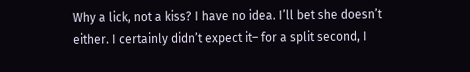Why a lick, not a kiss? I have no idea. I’ll bet she doesn’t either. I certainly didn’t expect it– for a split second, I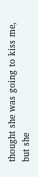thought she was going to kiss me, but she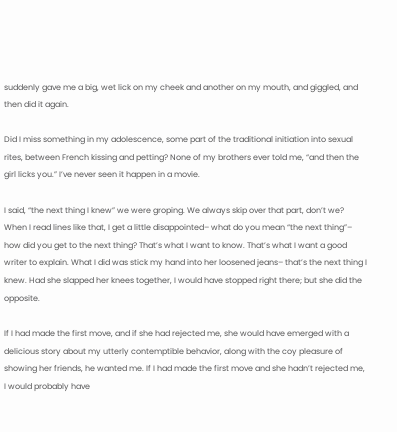suddenly gave me a big, wet lick on my cheek and another on my mouth, and giggled, and then did it again.

Did I miss something in my adolescence, some part of the traditional initiation into sexual rites, between French kissing and petting? None of my brothers ever told me, “and then the girl licks you.” I’ve never seen it happen in a movie.

I said, “the next thing I knew” we were groping. We always skip over that part, don’t we? When I read lines like that, I get a little disappointed– what do you mean “the next thing”– how did you get to the next thing? That’s what I want to know. That’s what I want a good writer to explain. What I did was stick my hand into her loosened jeans– that’s the next thing I knew. Had she slapped her knees together, I would have stopped right there; but she did the opposite.

If I had made the first move, and if she had rejected me, she would have emerged with a delicious story about my utterly contemptible behavior, along with the coy pleasure of showing her friends, he wanted me. If I had made the first move and she hadn’t rejected me, I would probably have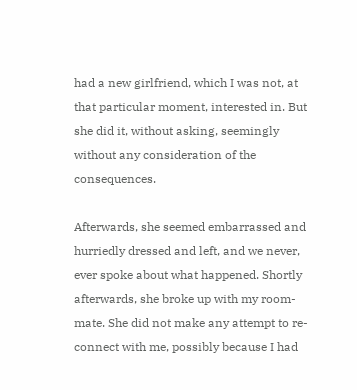had a new girlfriend, which I was not, at that particular moment, interested in. But she did it, without asking, seemingly without any consideration of the consequences.

Afterwards, she seemed embarrassed and hurriedly dressed and left, and we never, ever spoke about what happened. Shortly afterwards, she broke up with my room-mate. She did not make any attempt to re-connect with me, possibly because I had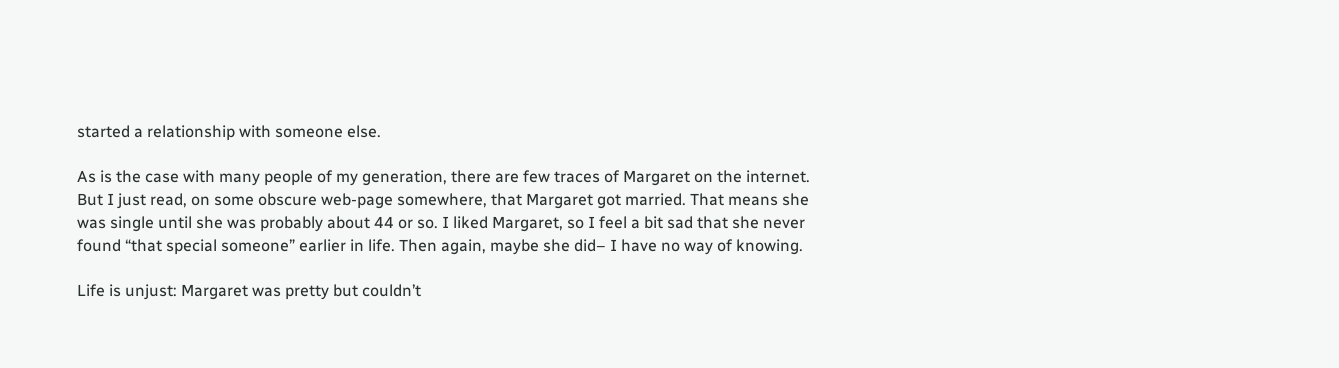started a relationship with someone else.

As is the case with many people of my generation, there are few traces of Margaret on the internet. But I just read, on some obscure web-page somewhere, that Margaret got married. That means she was single until she was probably about 44 or so. I liked Margaret, so I feel a bit sad that she never found “that special someone” earlier in life. Then again, maybe she did– I have no way of knowing.

Life is unjust: Margaret was pretty but couldn’t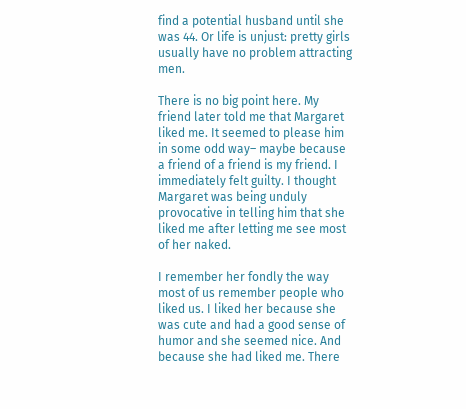find a potential husband until she was 44. Or life is unjust: pretty girls usually have no problem attracting men.

There is no big point here. My friend later told me that Margaret liked me. It seemed to please him in some odd way– maybe because a friend of a friend is my friend. I immediately felt guilty. I thought Margaret was being unduly provocative in telling him that she liked me after letting me see most of her naked.

I remember her fondly the way most of us remember people who liked us. I liked her because she was cute and had a good sense of humor and she seemed nice. And because she had liked me. There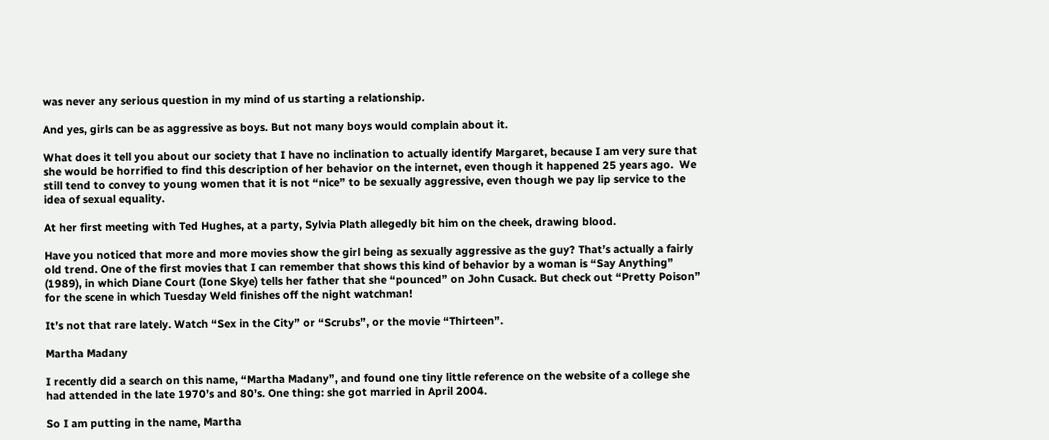was never any serious question in my mind of us starting a relationship.

And yes, girls can be as aggressive as boys. But not many boys would complain about it.

What does it tell you about our society that I have no inclination to actually identify Margaret, because I am very sure that she would be horrified to find this description of her behavior on the internet, even though it happened 25 years ago.  We still tend to convey to young women that it is not “nice” to be sexually aggressive, even though we pay lip service to the idea of sexual equality.

At her first meeting with Ted Hughes, at a party, Sylvia Plath allegedly bit him on the cheek, drawing blood.

Have you noticed that more and more movies show the girl being as sexually aggressive as the guy? That’s actually a fairly old trend. One of the first movies that I can remember that shows this kind of behavior by a woman is “Say Anything” (1989), in which Diane Court (Ione Skye) tells her father that she “pounced” on John Cusack. But check out “Pretty Poison” for the scene in which Tuesday Weld finishes off the night watchman!

It’s not that rare lately. Watch “Sex in the City” or “Scrubs”, or the movie “Thirteen”.

Martha Madany

I recently did a search on this name, “Martha Madany”, and found one tiny little reference on the website of a college she had attended in the late 1970’s and 80’s. One thing: she got married in April 2004.

So I am putting in the name, Martha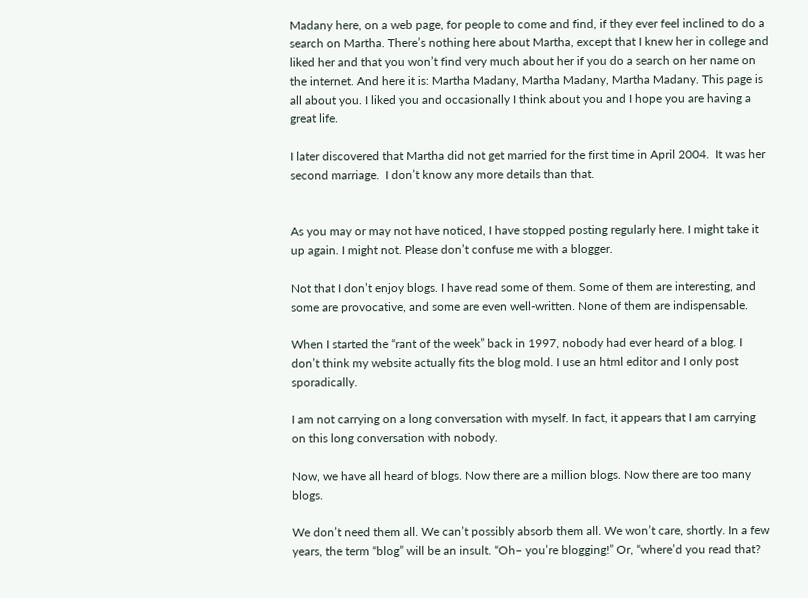Madany here, on a web page, for people to come and find, if they ever feel inclined to do a search on Martha. There’s nothing here about Martha, except that I knew her in college and liked her and that you won’t find very much about her if you do a search on her name on the internet. And here it is: Martha Madany, Martha Madany, Martha Madany. This page is all about you. I liked you and occasionally I think about you and I hope you are having a great life.

I later discovered that Martha did not get married for the first time in April 2004.  It was her second marriage.  I don’t know any more details than that.


As you may or may not have noticed, I have stopped posting regularly here. I might take it up again. I might not. Please don’t confuse me with a blogger.

Not that I don’t enjoy blogs. I have read some of them. Some of them are interesting, and some are provocative, and some are even well-written. None of them are indispensable.

When I started the “rant of the week” back in 1997, nobody had ever heard of a blog. I don’t think my website actually fits the blog mold. I use an html editor and I only post sporadically.

I am not carrying on a long conversation with myself. In fact, it appears that I am carrying on this long conversation with nobody.

Now, we have all heard of blogs. Now there are a million blogs. Now there are too many blogs.

We don’t need them all. We can’t possibly absorb them all. We won’t care, shortly. In a few years, the term “blog” will be an insult. “Oh– you’re blogging!” Or, “where’d you read that?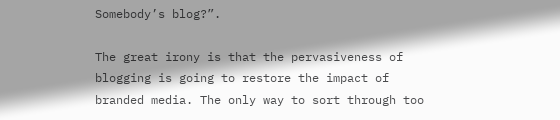Somebody’s blog?”.

The great irony is that the pervasiveness of blogging is going to restore the impact of branded media. The only way to sort through too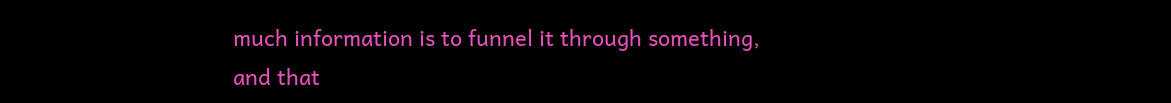much information is to funnel it through something, and that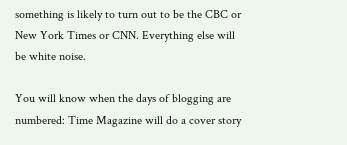something is likely to turn out to be the CBC or New York Times or CNN. Everything else will be white noise.

You will know when the days of blogging are numbered: Time Magazine will do a cover story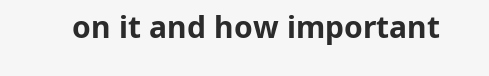on it and how important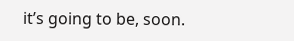it’s going to be, soon.